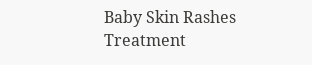Baby Skin Rashes Treatment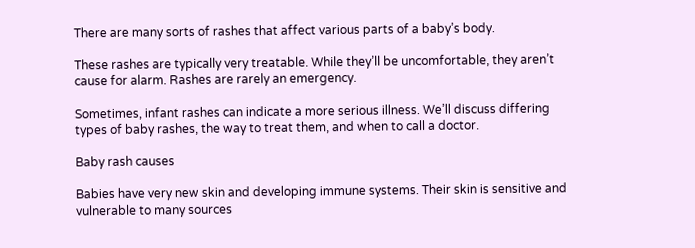There are many sorts of rashes that affect various parts of a baby’s body.

These rashes are typically very treatable. While they’ll be uncomfortable, they aren’t cause for alarm. Rashes are rarely an emergency.

Sometimes, infant rashes can indicate a more serious illness. We’ll discuss differing types of baby rashes, the way to treat them, and when to call a doctor.

Baby rash causes

Babies have very new skin and developing immune systems. Their skin is sensitive and vulnerable to many sources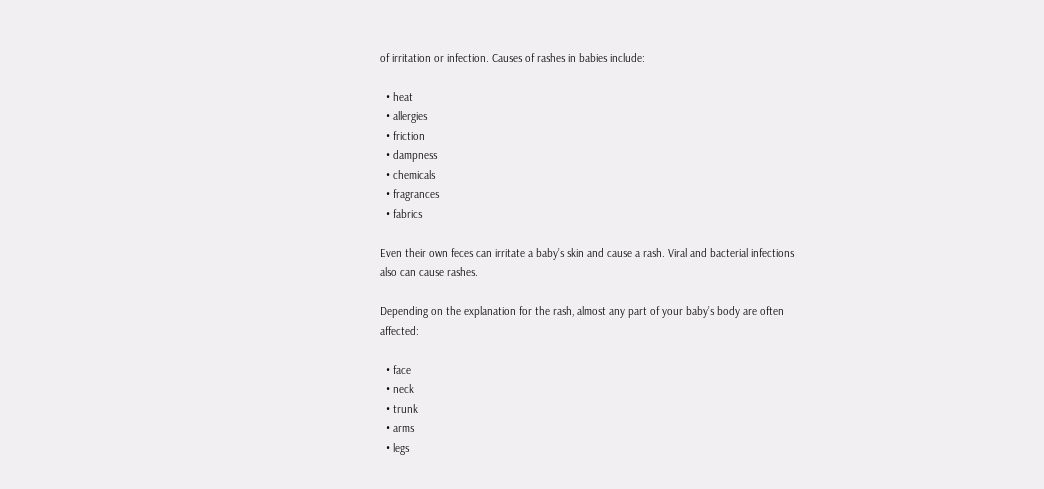of irritation or infection. Causes of rashes in babies include:

  • heat
  • allergies
  • friction
  • dampness
  • chemicals
  • fragrances
  • fabrics

Even their own feces can irritate a baby’s skin and cause a rash. Viral and bacterial infections also can cause rashes.

Depending on the explanation for the rash, almost any part of your baby’s body are often affected:

  • face
  • neck
  • trunk
  • arms
  • legs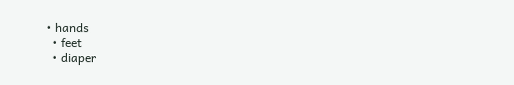• hands
  • feet
  • diaper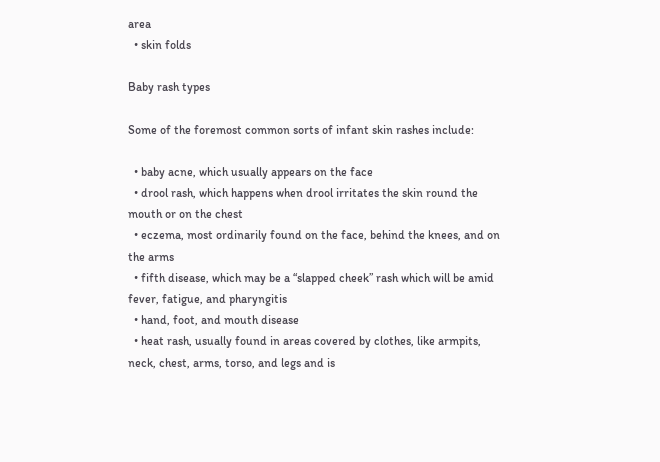area
  • skin folds

Baby rash types

Some of the foremost common sorts of infant skin rashes include:

  • baby acne, which usually appears on the face
  • drool rash, which happens when drool irritates the skin round the mouth or on the chest
  • eczema, most ordinarily found on the face, behind the knees, and on the arms
  • fifth disease, which may be a “slapped cheek” rash which will be amid fever, fatigue, and pharyngitis
  • hand, foot, and mouth disease
  • heat rash, usually found in areas covered by clothes, like armpits, neck, chest, arms, torso, and legs and is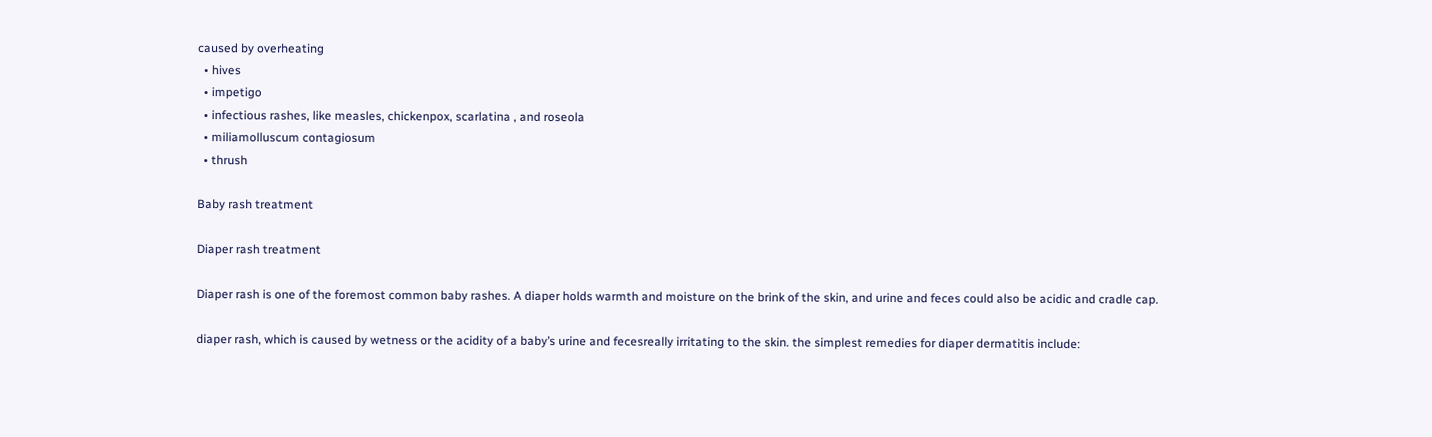caused by overheating
  • hives
  • impetigo
  • infectious rashes, like measles, chickenpox, scarlatina , and roseola
  • miliamolluscum contagiosum
  • thrush

Baby rash treatment

Diaper rash treatment

Diaper rash is one of the foremost common baby rashes. A diaper holds warmth and moisture on the brink of the skin, and urine and feces could also be acidic and cradle cap.

diaper rash, which is caused by wetness or the acidity of a baby’s urine and fecesreally irritating to the skin. the simplest remedies for diaper dermatitis include: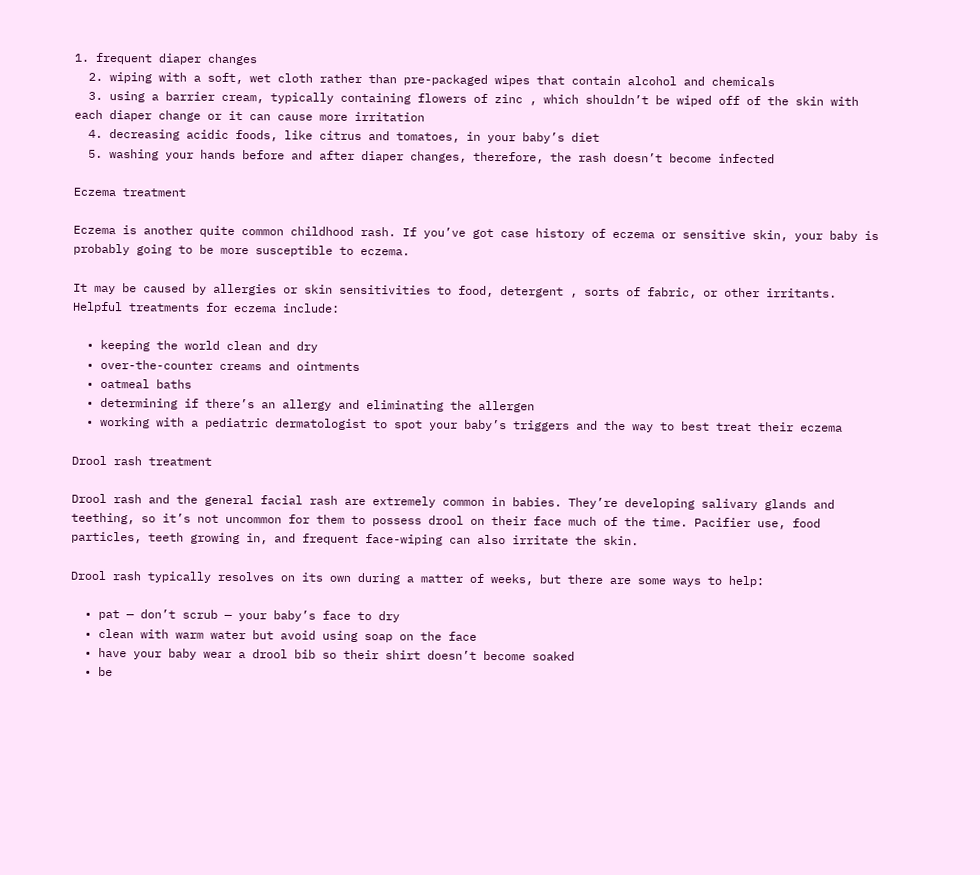1. frequent diaper changes
  2. wiping with a soft, wet cloth rather than pre-packaged wipes that contain alcohol and chemicals
  3. using a barrier cream, typically containing flowers of zinc , which shouldn’t be wiped off of the skin with each diaper change or it can cause more irritation
  4. decreasing acidic foods, like citrus and tomatoes, in your baby’s diet
  5. washing your hands before and after diaper changes, therefore, the rash doesn’t become infected

Eczema treatment

Eczema is another quite common childhood rash. If you’ve got case history of eczema or sensitive skin, your baby is probably going to be more susceptible to eczema.

It may be caused by allergies or skin sensitivities to food, detergent , sorts of fabric, or other irritants. Helpful treatments for eczema include:

  • keeping the world clean and dry
  • over-the-counter creams and ointments
  • oatmeal baths
  • determining if there’s an allergy and eliminating the allergen
  • working with a pediatric dermatologist to spot your baby’s triggers and the way to best treat their eczema

Drool rash treatment

Drool rash and the general facial rash are extremely common in babies. They’re developing salivary glands and teething, so it’s not uncommon for them to possess drool on their face much of the time. Pacifier use, food particles, teeth growing in, and frequent face-wiping can also irritate the skin.

Drool rash typically resolves on its own during a matter of weeks, but there are some ways to help:

  • pat — don’t scrub — your baby’s face to dry
  • clean with warm water but avoid using soap on the face
  • have your baby wear a drool bib so their shirt doesn’t become soaked
  • be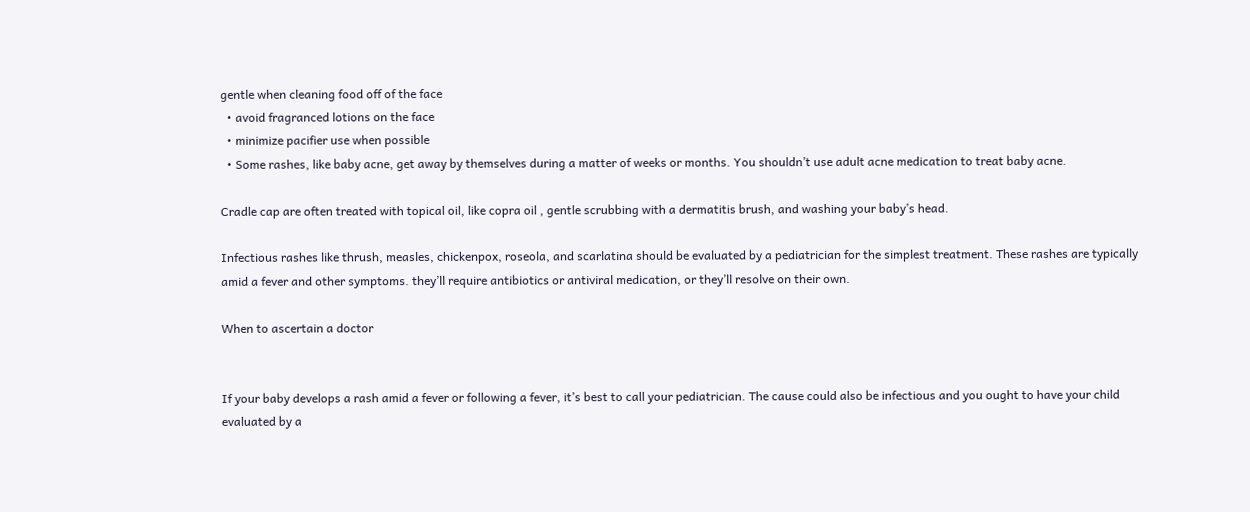gentle when cleaning food off of the face
  • avoid fragranced lotions on the face
  • minimize pacifier use when possible
  • Some rashes, like baby acne, get away by themselves during a matter of weeks or months. You shouldn’t use adult acne medication to treat baby acne.

Cradle cap are often treated with topical oil, like copra oil , gentle scrubbing with a dermatitis brush, and washing your baby’s head.

Infectious rashes like thrush, measles, chickenpox, roseola, and scarlatina should be evaluated by a pediatrician for the simplest treatment. These rashes are typically amid a fever and other symptoms. they’ll require antibiotics or antiviral medication, or they’ll resolve on their own.

When to ascertain a doctor


If your baby develops a rash amid a fever or following a fever, it’s best to call your pediatrician. The cause could also be infectious and you ought to have your child evaluated by a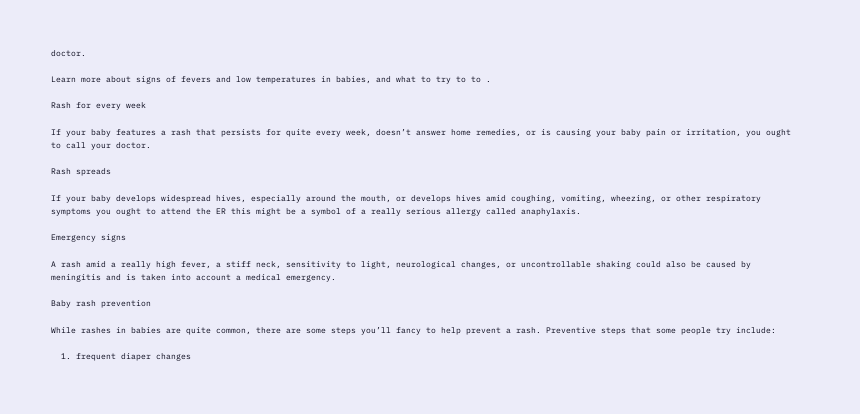doctor.

Learn more about signs of fevers and low temperatures in babies, and what to try to to .

Rash for every week

If your baby features a rash that persists for quite every week, doesn’t answer home remedies, or is causing your baby pain or irritation, you ought to call your doctor.

Rash spreads

If your baby develops widespread hives, especially around the mouth, or develops hives amid coughing, vomiting, wheezing, or other respiratory symptoms you ought to attend the ER this might be a symbol of a really serious allergy called anaphylaxis.

Emergency signs

A rash amid a really high fever, a stiff neck, sensitivity to light, neurological changes, or uncontrollable shaking could also be caused by meningitis and is taken into account a medical emergency.

Baby rash prevention

While rashes in babies are quite common, there are some steps you’ll fancy to help prevent a rash. Preventive steps that some people try include:

  1. frequent diaper changes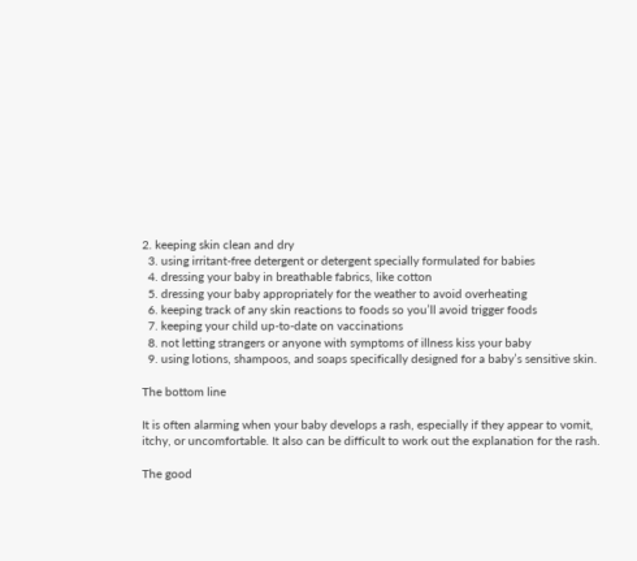2. keeping skin clean and dry
  3. using irritant-free detergent or detergent specially formulated for babies
  4. dressing your baby in breathable fabrics, like cotton
  5. dressing your baby appropriately for the weather to avoid overheating
  6. keeping track of any skin reactions to foods so you’ll avoid trigger foods
  7. keeping your child up-to-date on vaccinations
  8. not letting strangers or anyone with symptoms of illness kiss your baby
  9. using lotions, shampoos, and soaps specifically designed for a baby’s sensitive skin.

The bottom line

It is often alarming when your baby develops a rash, especially if they appear to vomit, itchy, or uncomfortable. It also can be difficult to work out the explanation for the rash.

The good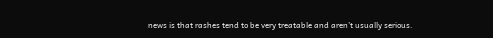news is that rashes tend to be very treatable and aren’t usually serious.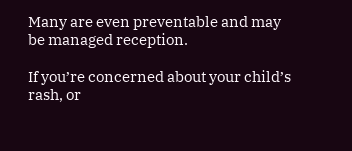Many are even preventable and may be managed reception.

If you’re concerned about your child’s rash, or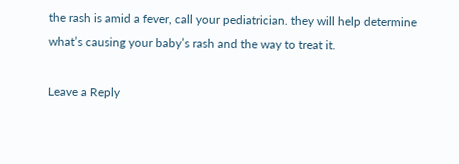the rash is amid a fever, call your pediatrician. they will help determine what’s causing your baby’s rash and the way to treat it.

Leave a Reply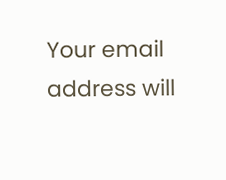Your email address will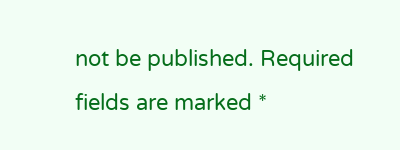not be published. Required fields are marked *